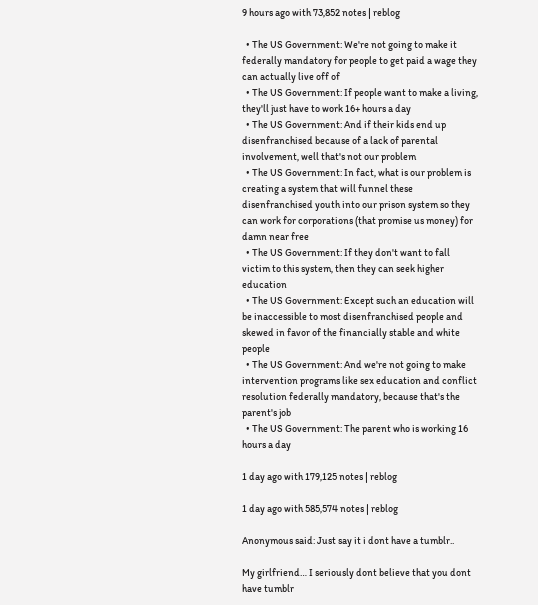9 hours ago with 73,852 notes | reblog

  • The US Government: We're not going to make it federally mandatory for people to get paid a wage they can actually live off of
  • The US Government: If people want to make a living, they'll just have to work 16+ hours a day
  • The US Government: And if their kids end up disenfranchised because of a lack of parental involvement, well that's not our problem
  • The US Government: In fact, what is our problem is creating a system that will funnel these disenfranchised youth into our prison system so they can work for corporations (that promise us money) for damn near free
  • The US Government: If they don't want to fall victim to this system, then they can seek higher education
  • The US Government: Except such an education will be inaccessible to most disenfranchised people and skewed in favor of the financially stable and white people
  • The US Government: And we're not going to make intervention programs like sex education and conflict resolution federally mandatory, because that's the parent's job
  • The US Government: The parent who is working 16 hours a day

1 day ago with 179,125 notes | reblog

1 day ago with 585,574 notes | reblog

Anonymous said: Just say it i dont have a tumblr..

My girlfriend… I seriously dont believe that you dont have tumblr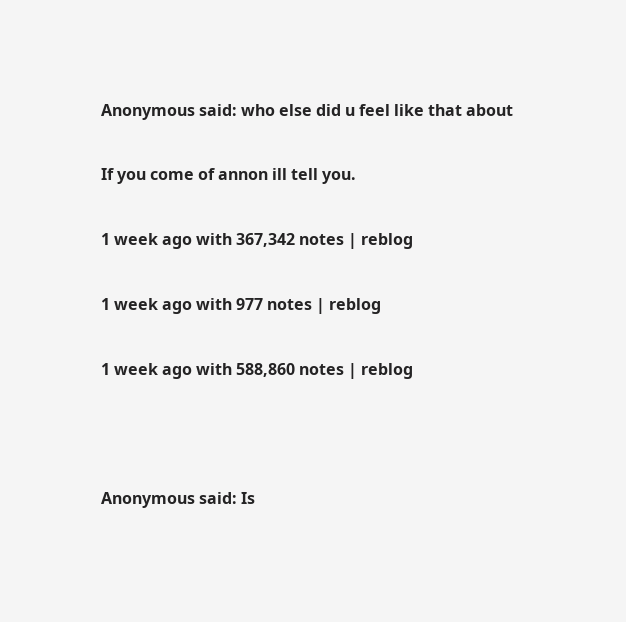Anonymous said: who else did u feel like that about

If you come of annon ill tell you.

1 week ago with 367,342 notes | reblog

1 week ago with 977 notes | reblog

1 week ago with 588,860 notes | reblog



Anonymous said: Is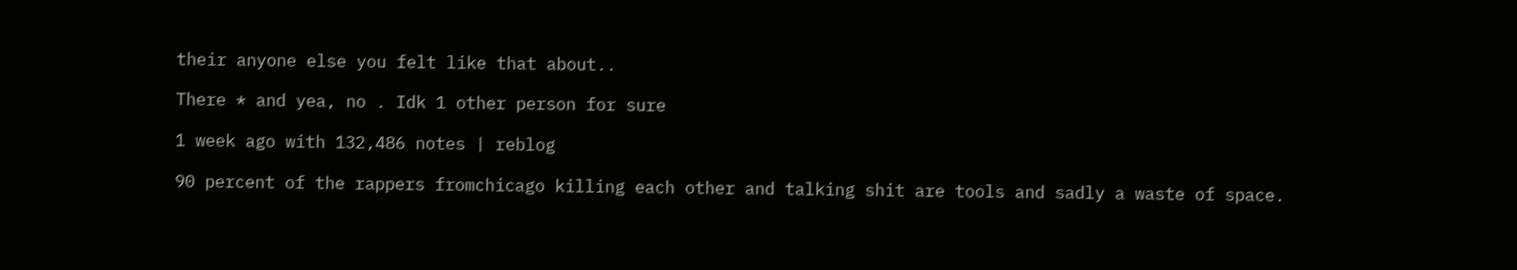their anyone else you felt like that about..

There * and yea, no . Idk 1 other person for sure

1 week ago with 132,486 notes | reblog

90 percent of the rappers fromchicago killing each other and talking shit are tools and sadly a waste of space.